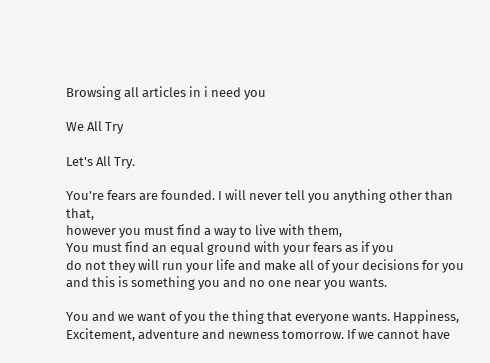Browsing all articles in i need you

We All Try

Let's All Try.

You’re fears are founded. I will never tell you anything other than that,
however you must find a way to live with them,
You must find an equal ground with your fears as if you
do not they will run your life and make all of your decisions for you
and this is something you and no one near you wants.

You and we want of you the thing that everyone wants. Happiness,
Excitement, adventure and newness tomorrow. If we cannot have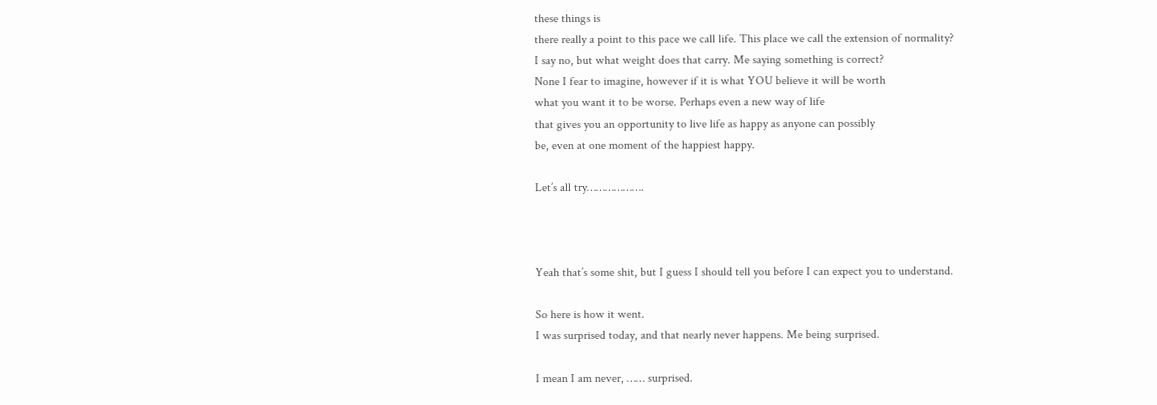these things is
there really a point to this pace we call life. This place we call the extension of normality?
I say no, but what weight does that carry. Me saying something is correct?
None I fear to imagine, however if it is what YOU believe it will be worth
what you want it to be worse. Perhaps even a new way of life
that gives you an opportunity to live life as happy as anyone can possibly
be, even at one moment of the happiest happy.

Let’s all try……………….



Yeah that’s some shit, but I guess I should tell you before I can expect you to understand.

So here is how it went.
I was surprised today, and that nearly never happens. Me being surprised.

I mean I am never, …… surprised.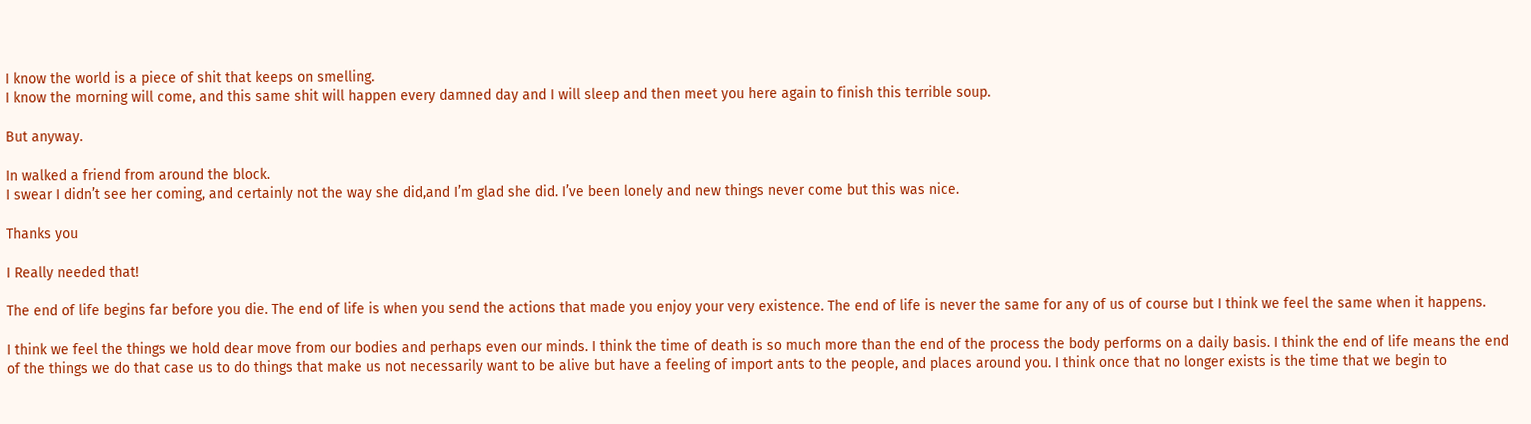I know the world is a piece of shit that keeps on smelling.
I know the morning will come, and this same shit will happen every damned day and I will sleep and then meet you here again to finish this terrible soup.

But anyway.

In walked a friend from around the block.
I swear I didn’t see her coming, and certainly not the way she did,and I’m glad she did. I’ve been lonely and new things never come but this was nice.

Thanks you

I Really needed that!

The end of life begins far before you die. The end of life is when you send the actions that made you enjoy your very existence. The end of life is never the same for any of us of course but I think we feel the same when it happens.

I think we feel the things we hold dear move from our bodies and perhaps even our minds. I think the time of death is so much more than the end of the process the body performs on a daily basis. I think the end of life means the end of the things we do that case us to do things that make us not necessarily want to be alive but have a feeling of import ants to the people, and places around you. I think once that no longer exists is the time that we begin to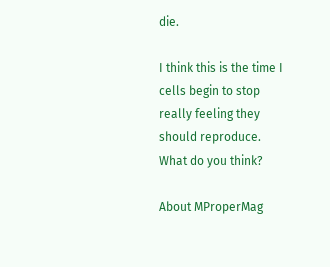die.

I think this is the time I cells begin to stop really feeling they should reproduce.
What do you think?

About MProperMag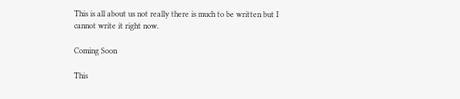This is all about us not really there is much to be written but I cannot write it right now.

Coming Soon

This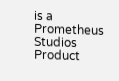is a Prometheus Studios Product